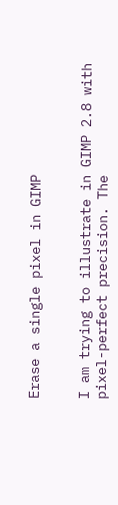Erase a single pixel in GIMP


I am trying to illustrate in GIMP 2.8 with pixel-perfect precision. The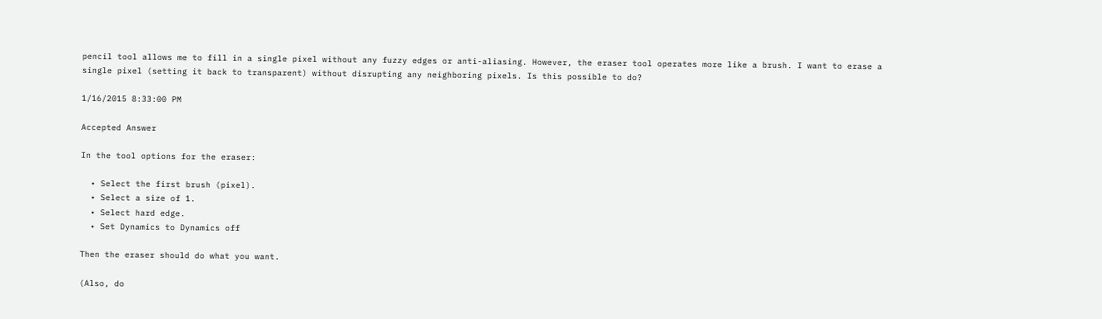pencil tool allows me to fill in a single pixel without any fuzzy edges or anti-aliasing. However, the eraser tool operates more like a brush. I want to erase a single pixel (setting it back to transparent) without disrupting any neighboring pixels. Is this possible to do?

1/16/2015 8:33:00 PM

Accepted Answer

In the tool options for the eraser:

  • Select the first brush (pixel).
  • Select a size of 1.
  • Select hard edge.
  • Set Dynamics to Dynamics off

Then the eraser should do what you want.

(Also, do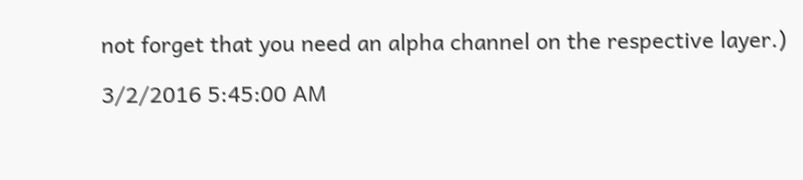not forget that you need an alpha channel on the respective layer.)

3/2/2016 5:45:00 AM